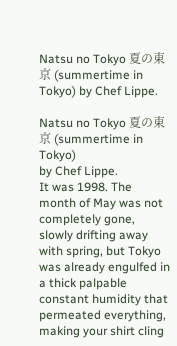Natsu no Tokyo 夏の東京 (summertime in Tokyo) by Chef Lippe.

Natsu no Tokyo 夏の東京 (summertime in Tokyo)
by Chef Lippe.
It was 1998. The month of May was not completely gone, slowly drifting away with spring, but Tokyo was already engulfed in a thick palpable constant humidity that permeated everything, making your shirt cling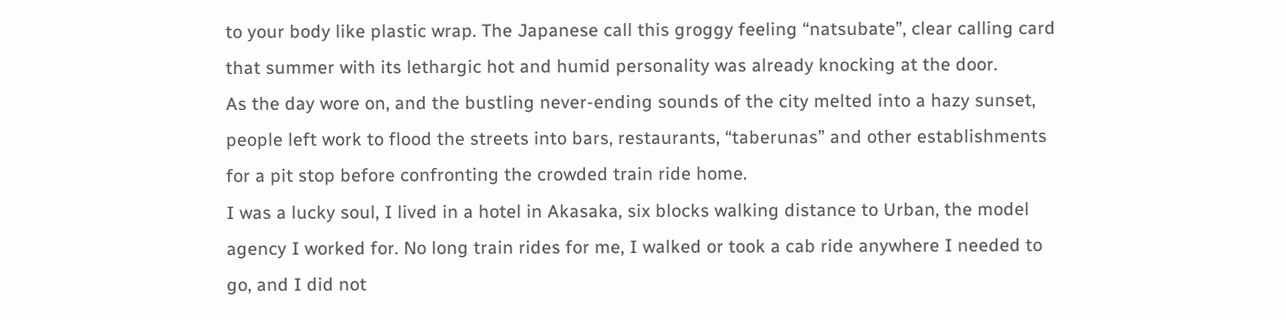to your body like plastic wrap. The Japanese call this groggy feeling “natsubate”, clear calling card that summer with its lethargic hot and humid personality was already knocking at the door.
As the day wore on, and the bustling never-ending sounds of the city melted into a hazy sunset, people left work to flood the streets into bars, restaurants, “taberunas” and other establishments for a pit stop before confronting the crowded train ride home.
I was a lucky soul, I lived in a hotel in Akasaka, six blocks walking distance to Urban, the model agency I worked for. No long train rides for me, I walked or took a cab ride anywhere I needed to go, and I did not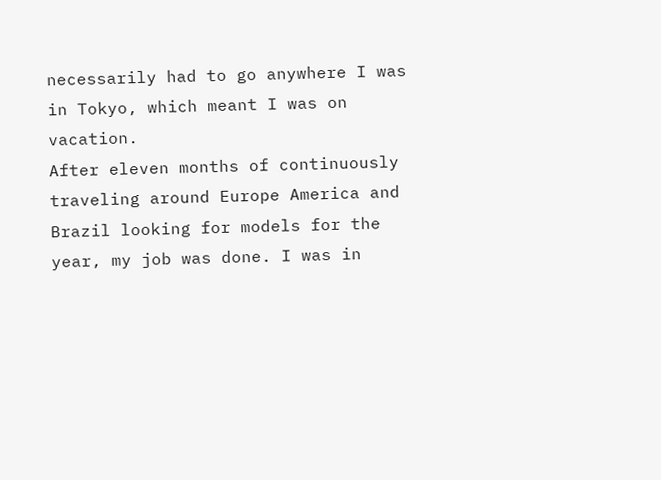necessarily had to go anywhere I was in Tokyo, which meant I was on vacation.
After eleven months of continuously traveling around Europe America and Brazil looking for models for the year, my job was done. I was in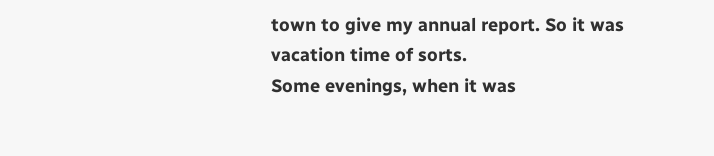town to give my annual report. So it was vacation time of sorts.
Some evenings, when it was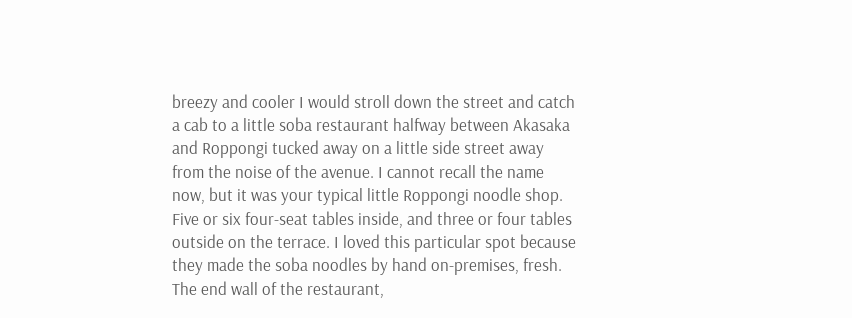breezy and cooler I would stroll down the street and catch a cab to a little soba restaurant halfway between Akasaka and Roppongi tucked away on a little side street away from the noise of the avenue. I cannot recall the name now, but it was your typical little Roppongi noodle shop. Five or six four-seat tables inside, and three or four tables outside on the terrace. I loved this particular spot because they made the soba noodles by hand on-premises, fresh. The end wall of the restaurant,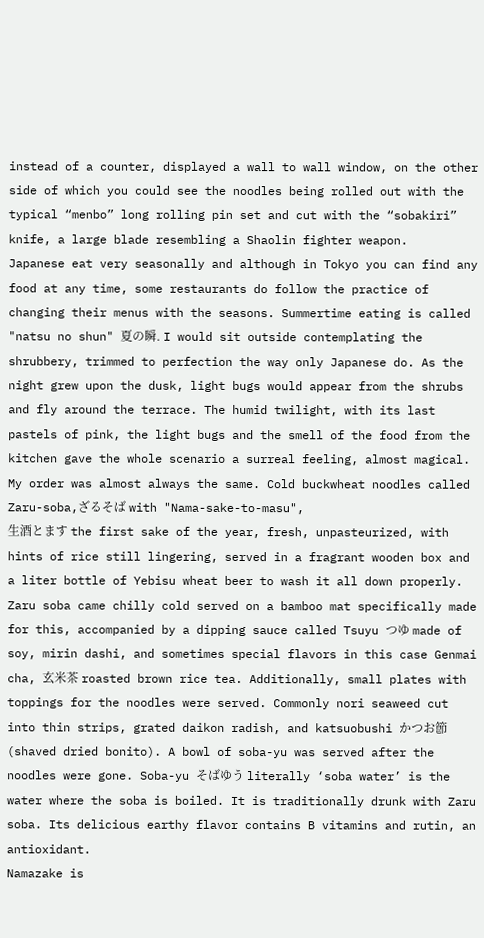instead of a counter, displayed a wall to wall window, on the other side of which you could see the noodles being rolled out with the typical “menbo” long rolling pin set and cut with the “sobakiri” knife, a large blade resembling a Shaolin fighter weapon.
Japanese eat very seasonally and although in Tokyo you can find any food at any time, some restaurants do follow the practice of changing their menus with the seasons. Summertime eating is called "natsu no shun" 夏の瞬. I would sit outside contemplating the shrubbery, trimmed to perfection the way only Japanese do. As the night grew upon the dusk, light bugs would appear from the shrubs and fly around the terrace. The humid twilight, with its last pastels of pink, the light bugs and the smell of the food from the kitchen gave the whole scenario a surreal feeling, almost magical.
My order was almost always the same. Cold buckwheat noodles called Zaru-soba,ざるそば with "Nama-sake-to-masu",
生酒とます the first sake of the year, fresh, unpasteurized, with hints of rice still lingering, served in a fragrant wooden box and a liter bottle of Yebisu wheat beer to wash it all down properly.
Zaru soba came chilly cold served on a bamboo mat specifically made for this, accompanied by a dipping sauce called Tsuyu つゆ made of soy, mirin dashi, and sometimes special flavors in this case Genmai cha, 玄米茶 roasted brown rice tea. Additionally, small plates with toppings for the noodles were served. Commonly nori seaweed cut into thin strips, grated daikon radish, and katsuobushi かつお節 (shaved dried bonito). A bowl of soba-yu was served after the noodles were gone. Soba-yu そばゆう literally ‘soba water’ is the water where the soba is boiled. It is traditionally drunk with Zaru soba. Its delicious earthy flavor contains B vitamins and rutin, an antioxidant.
Namazake is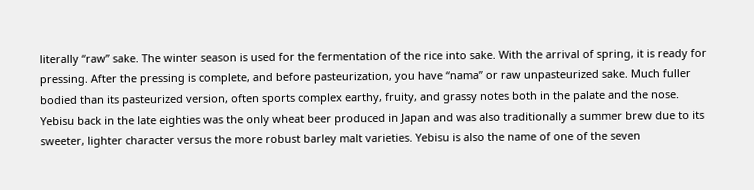literally “raw” sake. The winter season is used for the fermentation of the rice into sake. With the arrival of spring, it is ready for pressing. After the pressing is complete, and before pasteurization, you have “nama” or raw unpasteurized sake. Much fuller bodied than its pasteurized version, often sports complex earthy, fruity, and grassy notes both in the palate and the nose.
Yebisu back in the late eighties was the only wheat beer produced in Japan and was also traditionally a summer brew due to its sweeter, lighter character versus the more robust barley malt varieties. Yebisu is also the name of one of the seven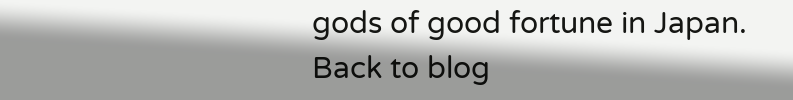gods of good fortune in Japan.
Back to blog